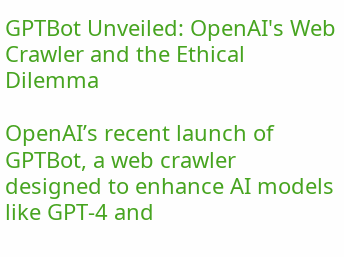GPTBot Unveiled: OpenAI's Web Crawler and the Ethical Dilemma

OpenAI’s recent launch of GPTBot, a web crawler designed to enhance AI models like GPT-4 and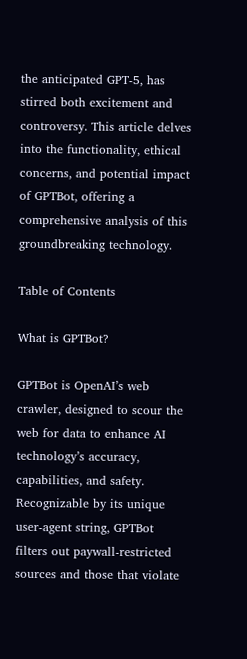the anticipated GPT-5, has stirred both excitement and controversy. This article delves into the functionality, ethical concerns, and potential impact of GPTBot, offering a comprehensive analysis of this groundbreaking technology.

Table of Contents

What is GPTBot?

GPTBot is OpenAI’s web crawler, designed to scour the web for data to enhance AI technology’s accuracy, capabilities, and safety. Recognizable by its unique user-agent string, GPTBot filters out paywall-restricted sources and those that violate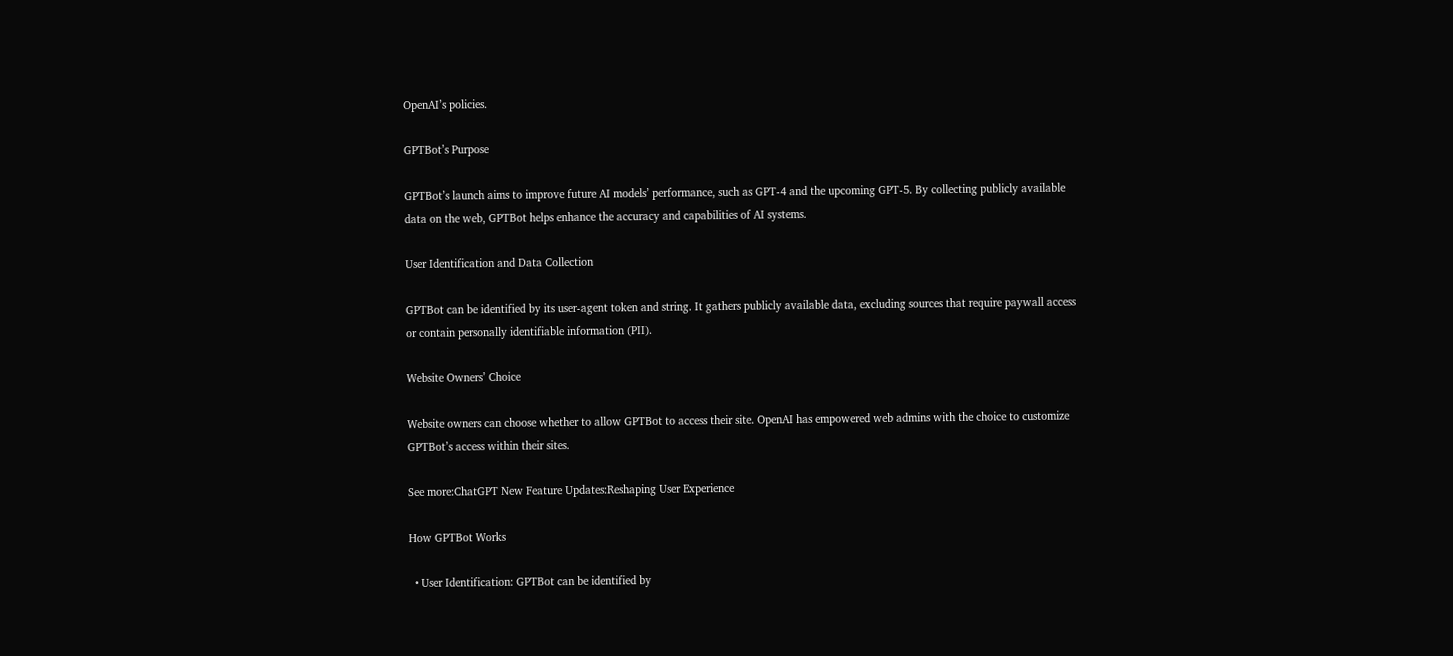OpenAI’s policies.

GPTBot’s Purpose

GPTBot’s launch aims to improve future AI models’ performance, such as GPT-4 and the upcoming GPT-5. By collecting publicly available data on the web, GPTBot helps enhance the accuracy and capabilities of AI systems.

User Identification and Data Collection

GPTBot can be identified by its user-agent token and string. It gathers publicly available data, excluding sources that require paywall access or contain personally identifiable information (PII).

Website Owners’ Choice

Website owners can choose whether to allow GPTBot to access their site. OpenAI has empowered web admins with the choice to customize GPTBot’s access within their sites.

See more:ChatGPT New Feature Updates:Reshaping User Experience

How GPTBot Works

  • User Identification: GPTBot can be identified by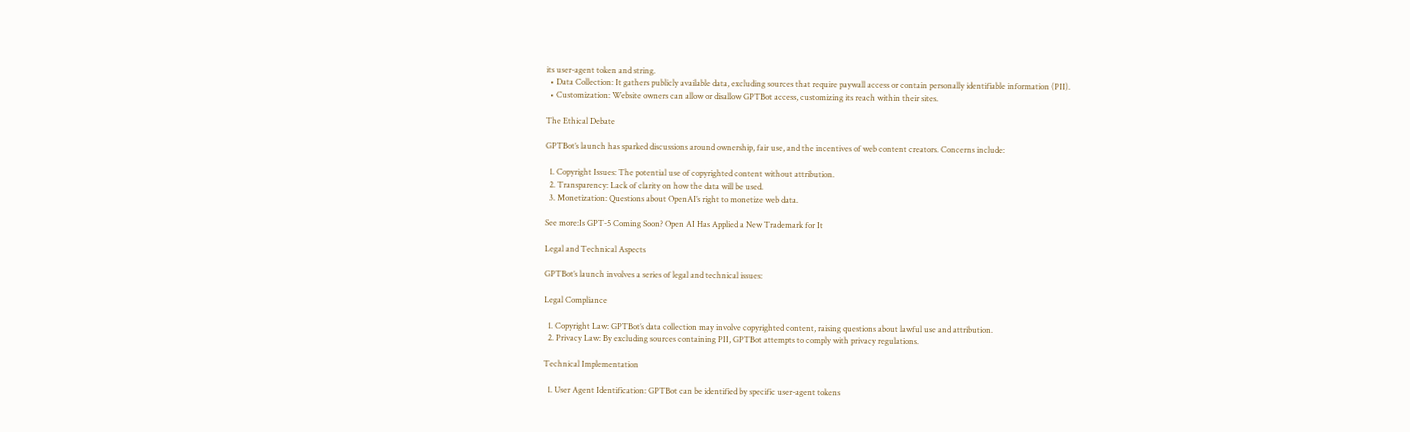its user-agent token and string.
  • Data Collection: It gathers publicly available data, excluding sources that require paywall access or contain personally identifiable information (PII).
  • Customization: Website owners can allow or disallow GPTBot access, customizing its reach within their sites.

The Ethical Debate

GPTBot’s launch has sparked discussions around ownership, fair use, and the incentives of web content creators. Concerns include:

  1. Copyright Issues: The potential use of copyrighted content without attribution.
  2. Transparency: Lack of clarity on how the data will be used.
  3. Monetization: Questions about OpenAI’s right to monetize web data.

See more:Is GPT-5 Coming Soon? Open AI Has Applied a New Trademark for It

Legal and Technical Aspects

GPTBot’s launch involves a series of legal and technical issues:

Legal Compliance

  1. Copyright Law: GPTBot’s data collection may involve copyrighted content, raising questions about lawful use and attribution.
  2. Privacy Law: By excluding sources containing PII, GPTBot attempts to comply with privacy regulations.

Technical Implementation

  1. User Agent Identification: GPTBot can be identified by specific user-agent tokens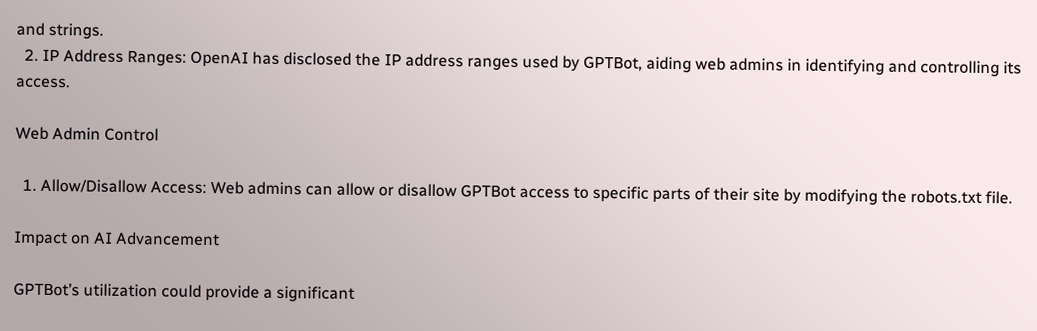and strings.
  2. IP Address Ranges: OpenAI has disclosed the IP address ranges used by GPTBot, aiding web admins in identifying and controlling its access.

Web Admin Control

  1. Allow/Disallow Access: Web admins can allow or disallow GPTBot access to specific parts of their site by modifying the robots.txt file.

Impact on AI Advancement

GPTBot’s utilization could provide a significant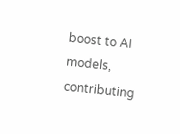boost to AI models, contributing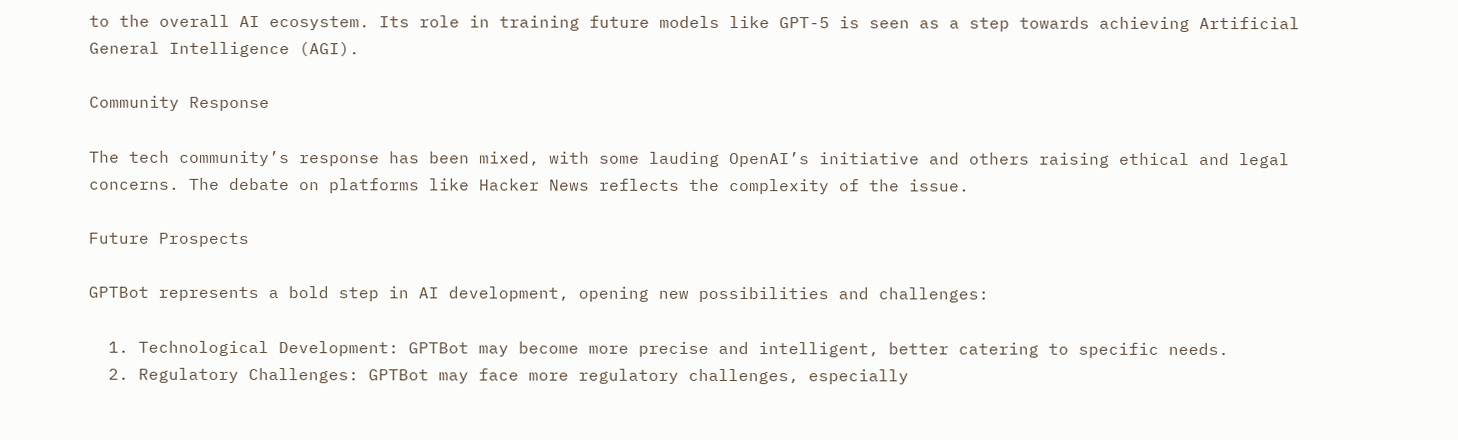to the overall AI ecosystem. Its role in training future models like GPT-5 is seen as a step towards achieving Artificial General Intelligence (AGI).

Community Response

The tech community’s response has been mixed, with some lauding OpenAI’s initiative and others raising ethical and legal concerns. The debate on platforms like Hacker News reflects the complexity of the issue.

Future Prospects

GPTBot represents a bold step in AI development, opening new possibilities and challenges:

  1. Technological Development: GPTBot may become more precise and intelligent, better catering to specific needs.
  2. Regulatory Challenges: GPTBot may face more regulatory challenges, especially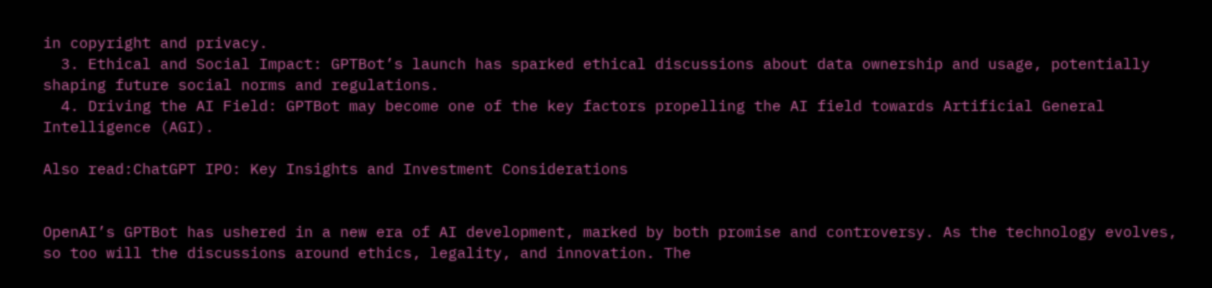in copyright and privacy.
  3. Ethical and Social Impact: GPTBot’s launch has sparked ethical discussions about data ownership and usage, potentially shaping future social norms and regulations.
  4. Driving the AI Field: GPTBot may become one of the key factors propelling the AI field towards Artificial General Intelligence (AGI).

Also read:ChatGPT IPO: Key Insights and Investment Considerations


OpenAI’s GPTBot has ushered in a new era of AI development, marked by both promise and controversy. As the technology evolves, so too will the discussions around ethics, legality, and innovation. The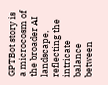GPTBot story is a microcosm of the broader AI landscape, reflecting the intricate balance between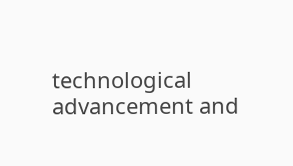technological advancement and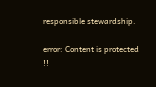responsible stewardship.

error: Content is protected !!